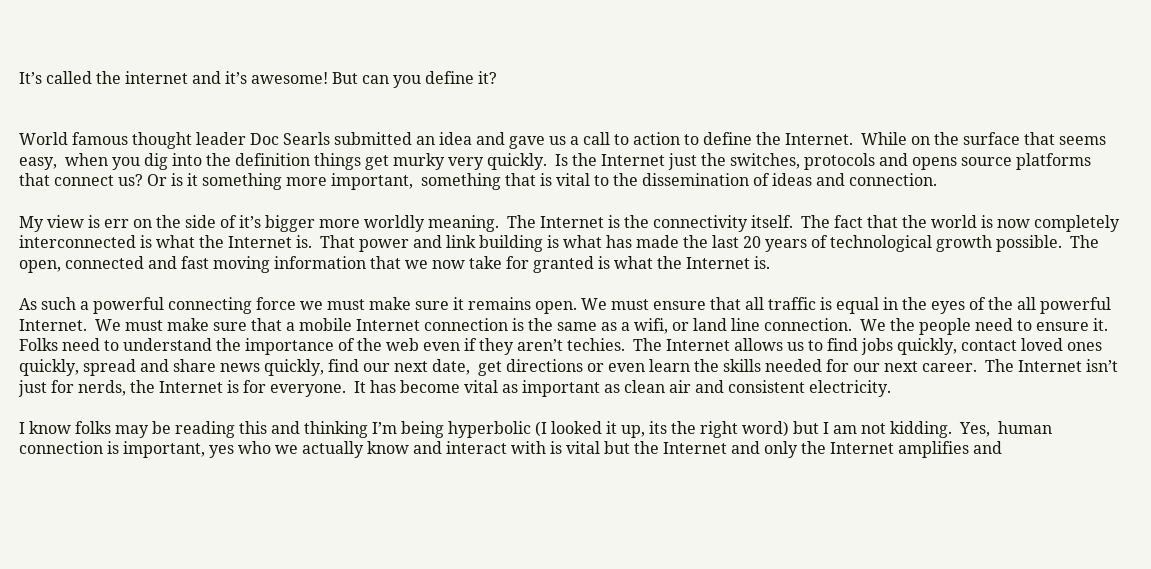It’s called the internet and it’s awesome! But can you define it?


World famous thought leader Doc Searls submitted an idea and gave us a call to action to define the Internet.  While on the surface that seems easy,  when you dig into the definition things get murky very quickly.  Is the Internet just the switches, protocols and opens source platforms that connect us? Or is it something more important,  something that is vital to the dissemination of ideas and connection.

My view is err on the side of it’s bigger more worldly meaning.  The Internet is the connectivity itself.  The fact that the world is now completely interconnected is what the Internet is.  That power and link building is what has made the last 20 years of technological growth possible.  The open, connected and fast moving information that we now take for granted is what the Internet is.

As such a powerful connecting force we must make sure it remains open. We must ensure that all traffic is equal in the eyes of the all powerful Internet.  We must make sure that a mobile Internet connection is the same as a wifi, or land line connection.  We the people need to ensure it.  Folks need to understand the importance of the web even if they aren’t techies.  The Internet allows us to find jobs quickly, contact loved ones quickly, spread and share news quickly, find our next date,  get directions or even learn the skills needed for our next career.  The Internet isn’t just for nerds, the Internet is for everyone.  It has become vital as important as clean air and consistent electricity.

I know folks may be reading this and thinking I’m being hyperbolic (I looked it up, its the right word) but I am not kidding.  Yes,  human connection is important, yes who we actually know and interact with is vital but the Internet and only the Internet amplifies and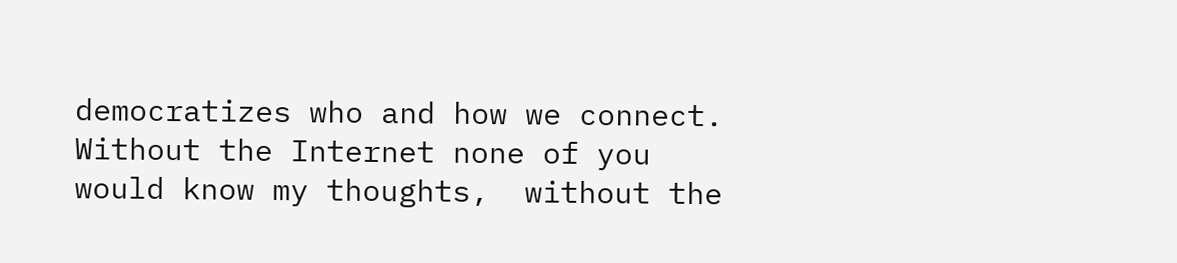democratizes who and how we connect.  Without the Internet none of you would know my thoughts,  without the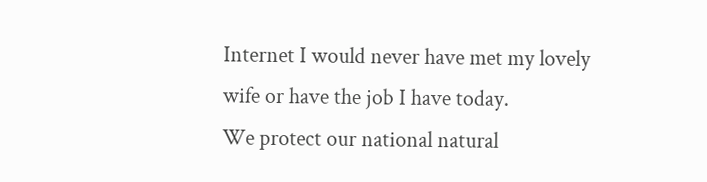Internet I would never have met my lovely wife or have the job I have today.
We protect our national natural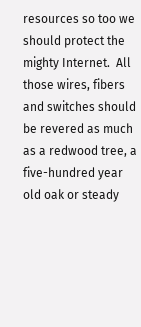resources so too we should protect the mighty Internet.  All those wires, fibers and switches should be revered as much as a redwood tree, a five-hundred year old oak or steady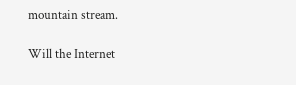mountain stream.

Will the Internet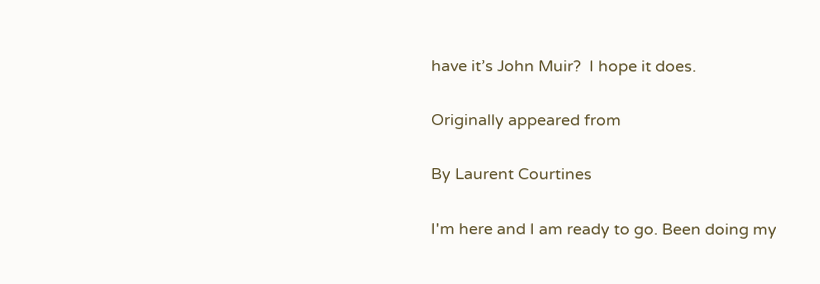have it’s John Muir?  I hope it does.

Originally appeared from

By Laurent Courtines

I'm here and I am ready to go. Been doing my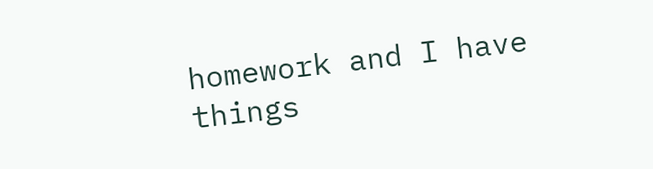homework and I have things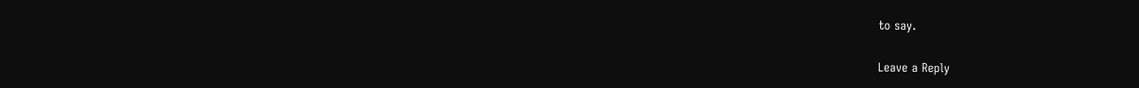to say.

Leave a Reply